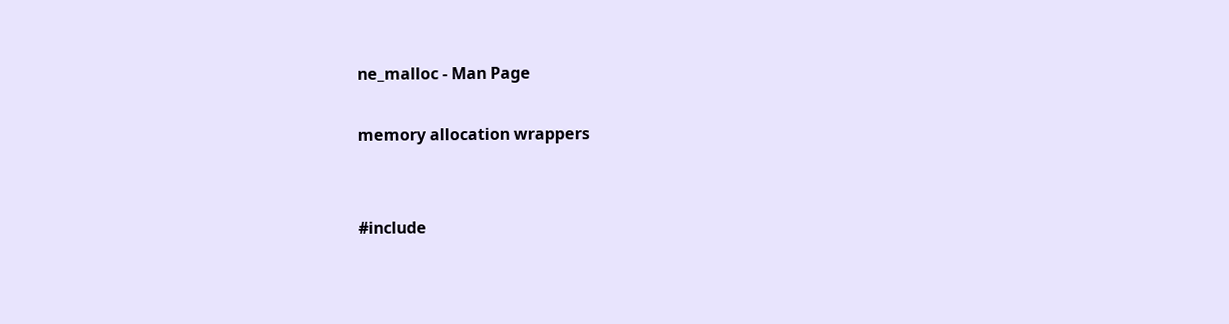ne_malloc - Man Page

memory allocation wrappers


#include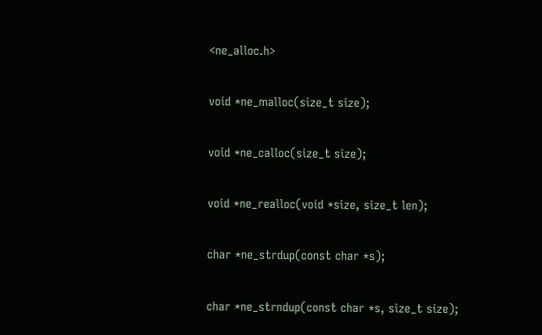<ne_alloc.h>

void *ne_malloc(size_t size);

void *ne_calloc(size_t size);

void *ne_realloc(void *size, size_t len);

char *ne_strdup(const char *s);

char *ne_strndup(const char *s, size_t size);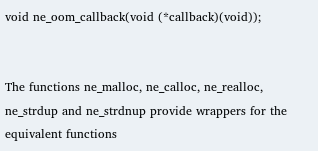void ne_oom_callback(void (*callback)(void));


The functions ne_malloc, ne_calloc, ne_realloc, ne_strdup and ne_strdnup provide wrappers for the equivalent functions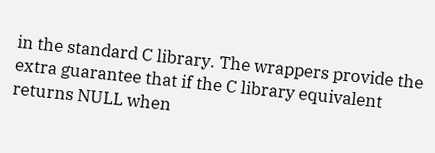in the standard C library. The wrappers provide the extra guarantee that if the C library equivalent returns NULL when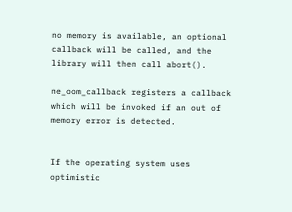no memory is available, an optional callback will be called, and the library will then call abort().

ne_oom_callback registers a callback which will be invoked if an out of memory error is detected.


If the operating system uses optimistic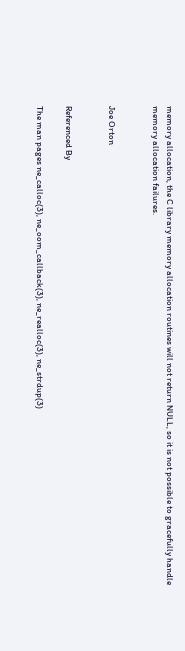memory allocation, the C library memory allocation routines will not return NULL, so it is not possible to gracefully handle memory allocation failures.


Joe Orton


Referenced By

The man pages ne_calloc(3), ne_oom_callback(3), ne_realloc(3), ne_strdup(3)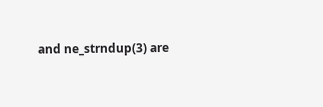and ne_strndup(3) are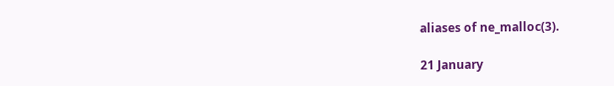aliases of ne_malloc(3).

21 January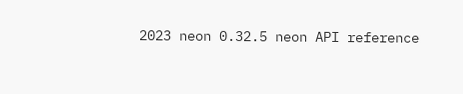2023 neon 0.32.5 neon API reference